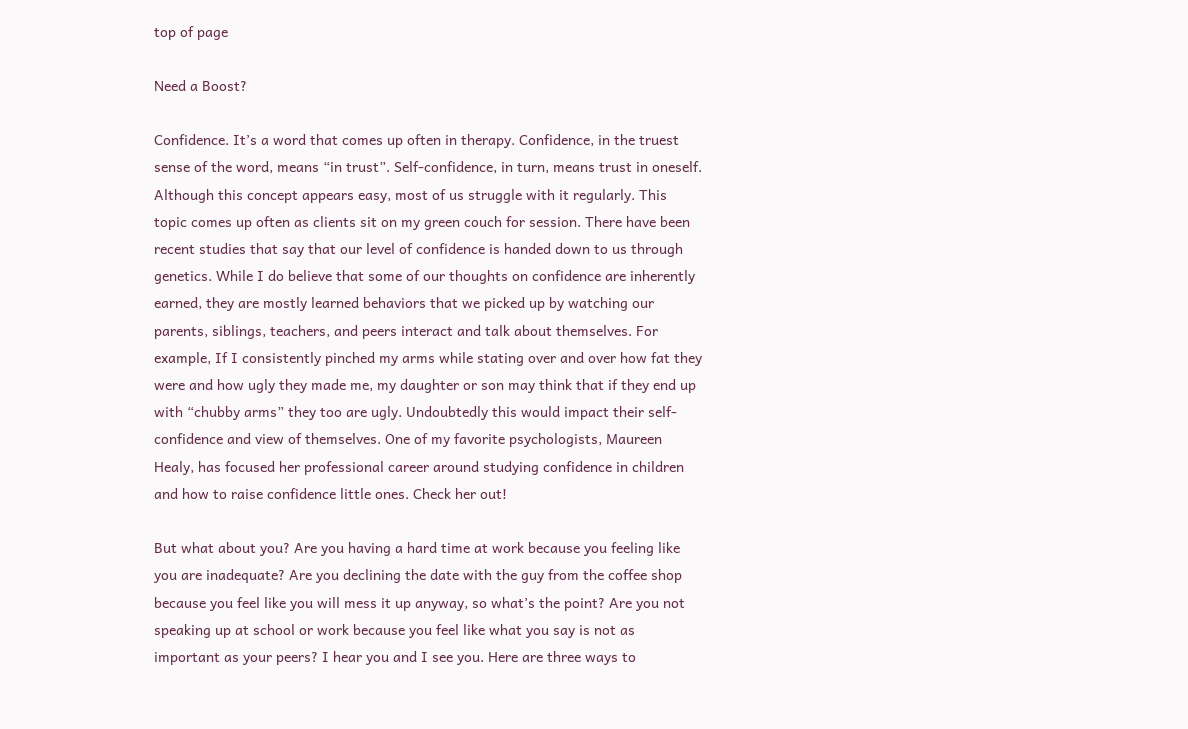top of page

Need a Boost?

Confidence. It’s a word that comes up often in therapy. Confidence, in the truest sense of the word, means “in trust”. Self-confidence, in turn, means trust in oneself. Although this concept appears easy, most of us struggle with it regularly. This topic comes up often as clients sit on my green couch for session. There have been recent studies that say that our level of confidence is handed down to us through genetics. While I do believe that some of our thoughts on confidence are inherently earned, they are mostly learned behaviors that we picked up by watching our parents, siblings, teachers, and peers interact and talk about themselves. For example, If I consistently pinched my arms while stating over and over how fat they were and how ugly they made me, my daughter or son may think that if they end up with “chubby arms” they too are ugly. Undoubtedly this would impact their self-confidence and view of themselves. One of my favorite psychologists, Maureen Healy, has focused her professional career around studying confidence in children and how to raise confidence little ones. Check her out!

But what about you? Are you having a hard time at work because you feeling like you are inadequate? Are you declining the date with the guy from the coffee shop because you feel like you will mess it up anyway, so what’s the point? Are you not speaking up at school or work because you feel like what you say is not as important as your peers? I hear you and I see you. Here are three ways to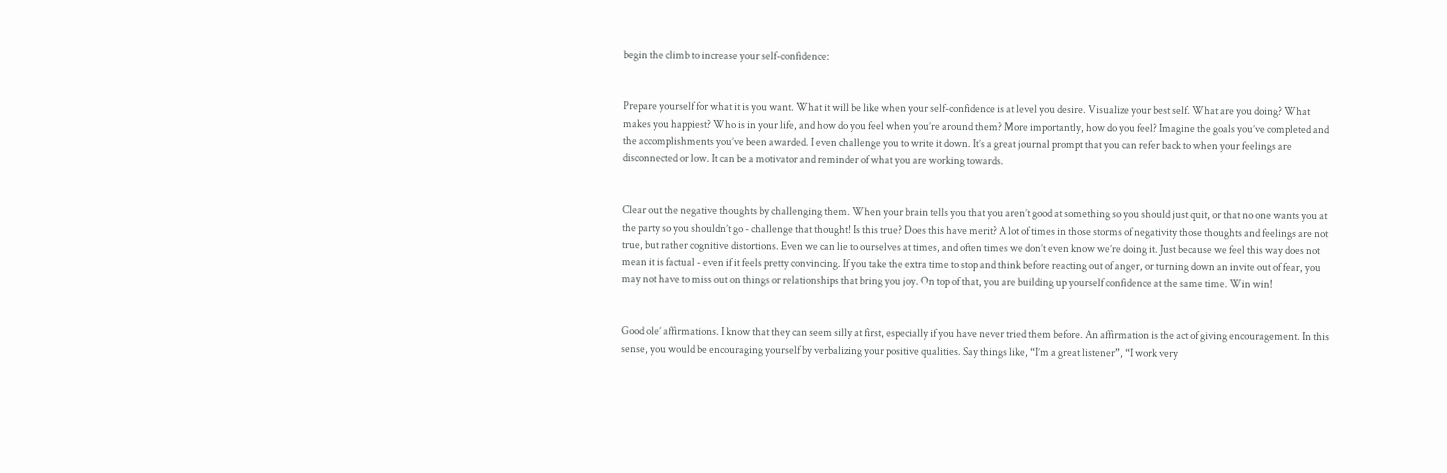begin the climb to increase your self-confidence:


Prepare yourself for what it is you want. What it will be like when your self-confidence is at level you desire. Visualize your best self. What are you doing? What makes you happiest? Who is in your life, and how do you feel when you’re around them? More importantly, how do you feel? Imagine the goals you’ve completed and the accomplishments you’ve been awarded. I even challenge you to write it down. It’s a great journal prompt that you can refer back to when your feelings are disconnected or low. It can be a motivator and reminder of what you are working towards.


Clear out the negative thoughts by challenging them. When your brain tells you that you aren’t good at something so you should just quit, or that no one wants you at the party so you shouldn’t go - challenge that thought! Is this true? Does this have merit? A lot of times in those storms of negativity those thoughts and feelings are not true, but rather cognitive distortions. Even we can lie to ourselves at times, and often times we don’t even know we’re doing it. Just because we feel this way does not mean it is factual - even if it feels pretty convincing. If you take the extra time to stop and think before reacting out of anger, or turning down an invite out of fear, you may not have to miss out on things or relationships that bring you joy. On top of that, you are building up yourself confidence at the same time. Win win!


Good ole’ affirmations. I know that they can seem silly at first, especially if you have never tried them before. An affirmation is the act of giving encouragement. In this sense, you would be encouraging yourself by verbalizing your positive qualities. Say things like, “I’m a great listener”, “I work very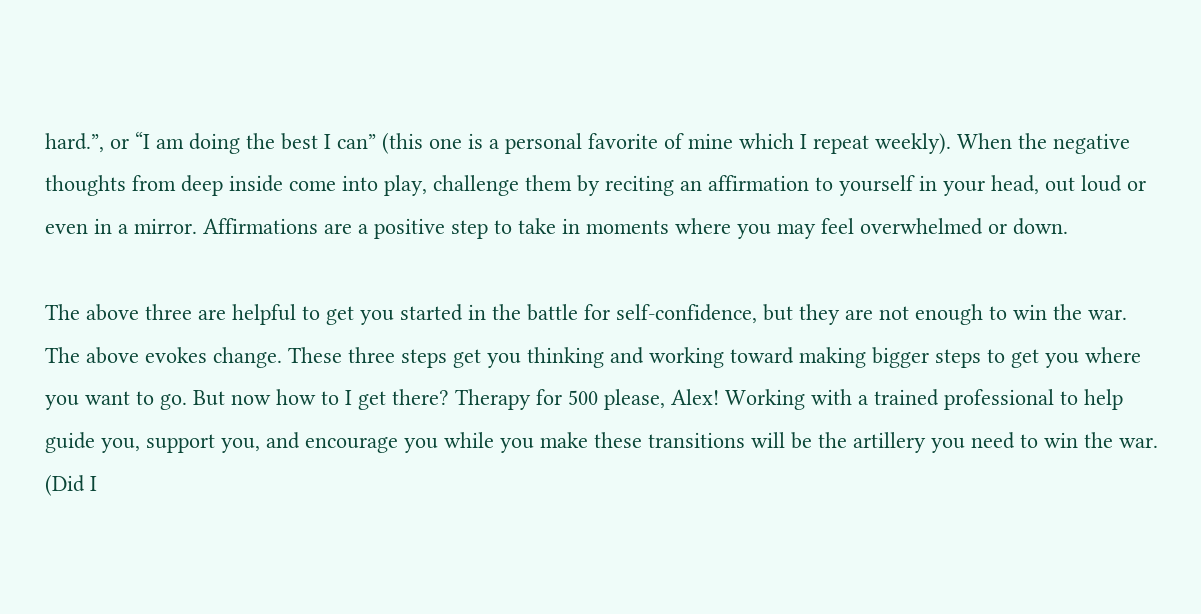hard.”, or “I am doing the best I can” (this one is a personal favorite of mine which I repeat weekly). When the negative thoughts from deep inside come into play, challenge them by reciting an affirmation to yourself in your head, out loud or even in a mirror. Affirmations are a positive step to take in moments where you may feel overwhelmed or down.

The above three are helpful to get you started in the battle for self-confidence, but they are not enough to win the war. The above evokes change. These three steps get you thinking and working toward making bigger steps to get you where you want to go. But now how to I get there? Therapy for 500 please, Alex! Working with a trained professional to help guide you, support you, and encourage you while you make these transitions will be the artillery you need to win the war. (Did I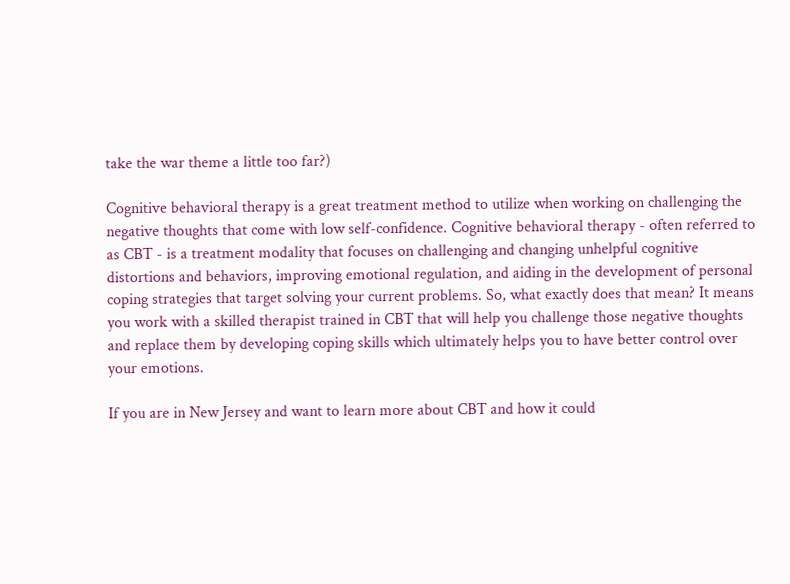take the war theme a little too far?)

Cognitive behavioral therapy is a great treatment method to utilize when working on challenging the negative thoughts that come with low self-confidence. Cognitive behavioral therapy - often referred to as CBT - is a treatment modality that focuses on challenging and changing unhelpful cognitive distortions and behaviors, improving emotional regulation, and aiding in the development of personal coping strategies that target solving your current problems. So, what exactly does that mean? It means you work with a skilled therapist trained in CBT that will help you challenge those negative thoughts and replace them by developing coping skills which ultimately helps you to have better control over your emotions.

If you are in New Jersey and want to learn more about CBT and how it could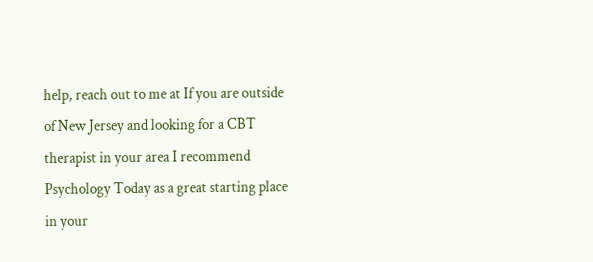help, reach out to me at If you are outside of New Jersey and looking for a CBT therapist in your area I recommend Psychology Today as a great starting place in your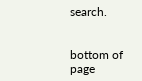search.


bottom of page